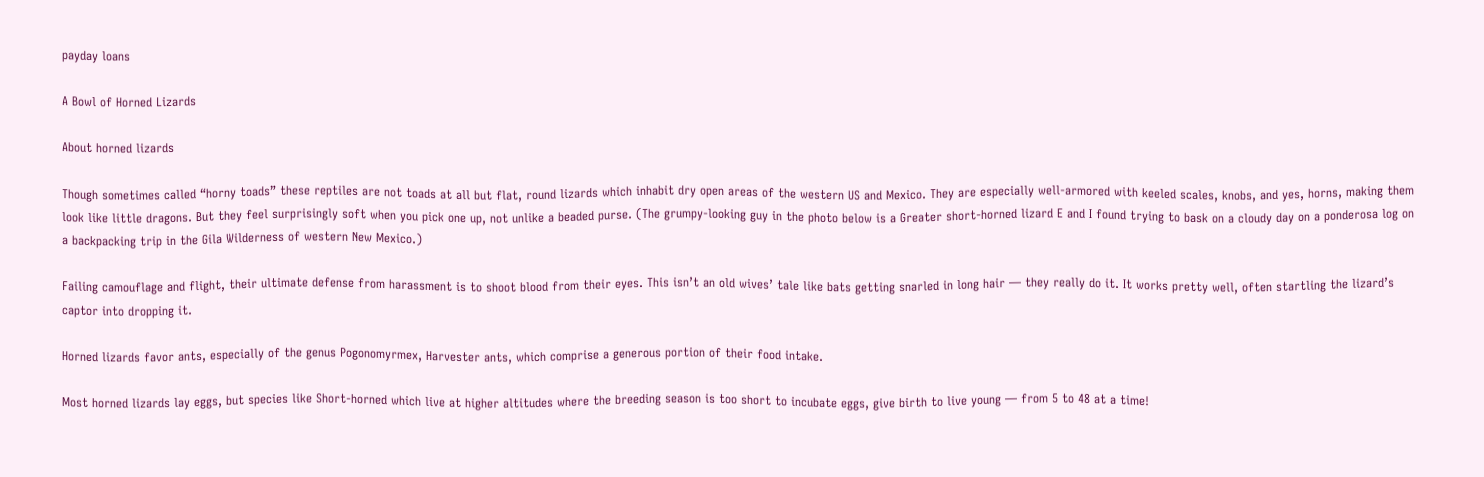payday loans

A Bowl of Horned Lizards

About horned lizards

Though sometimes called “horny toads” these reptiles are not toads at all but flat, round lizards which inhabit dry open areas of the western US and Mexico. They are especially well-armored with keeled scales, knobs, and yes, horns, making them look like little dragons. But they feel surprisingly soft when you pick one up, not unlike a beaded purse. (The grumpy-looking guy in the photo below is a Greater short-horned lizard E and I found trying to bask on a cloudy day on a ponderosa log on a backpacking trip in the Gila Wilderness of western New Mexico.)

Failing camouflage and flight, their ultimate defense from harassment is to shoot blood from their eyes. This isn’t an old wives’ tale like bats getting snarled in long hair — they really do it. It works pretty well, often startling the lizard’s captor into dropping it.

Horned lizards favor ants, especially of the genus Pogonomyrmex, Harvester ants, which comprise a generous portion of their food intake.

Most horned lizards lay eggs, but species like Short-horned which live at higher altitudes where the breeding season is too short to incubate eggs, give birth to live young — from 5 to 48 at a time!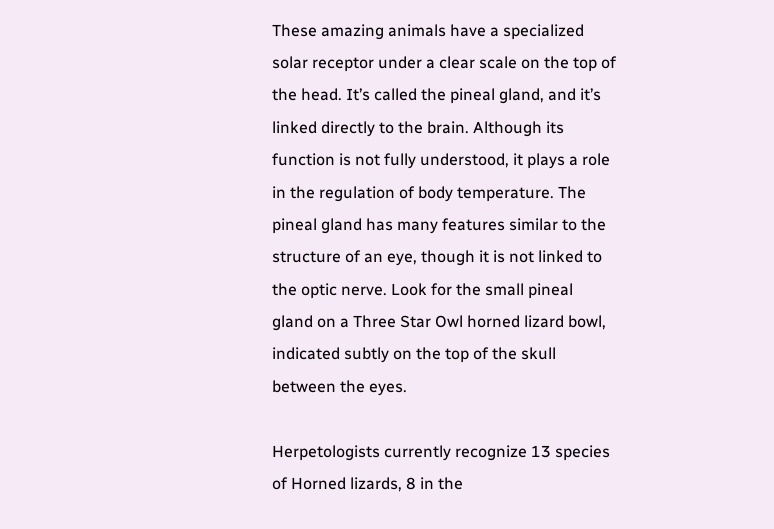These amazing animals have a specialized solar receptor under a clear scale on the top of the head. It’s called the pineal gland, and it’s linked directly to the brain. Although its function is not fully understood, it plays a role in the regulation of body temperature. The pineal gland has many features similar to the structure of an eye, though it is not linked to the optic nerve. Look for the small pineal gland on a Three Star Owl horned lizard bowl, indicated subtly on the top of the skull between the eyes.

Herpetologists currently recognize 13 species of Horned lizards, 8 in the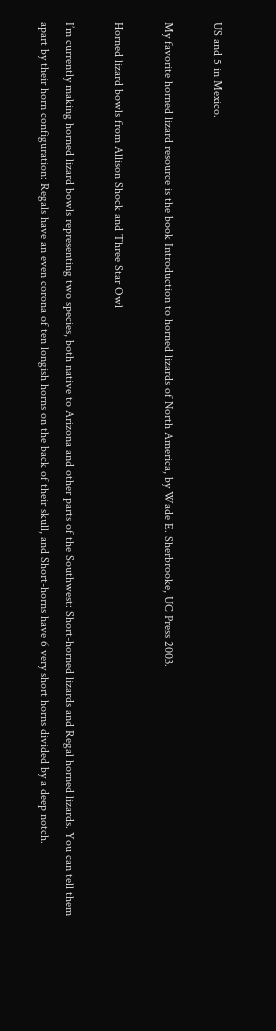US and 5 in Mexico.

My favorite horned lizard resource is the book Introduction to horned lizards of North America, by Wade E. Sherbrooke, UC Press 2003.

Horned lizard bowls from Allison Shock and Three Star Owl

I’m currently making horned lizard bowls representing two species, both native to Arizona and other parts of the Southwest: Short-horned lizards and Regal horned lizards. You can tell them apart by their horn configuration: Regals have an even corona of ten longish horns on the back of their skull, and Short-horns have 6 very short horns divided by a deep notch.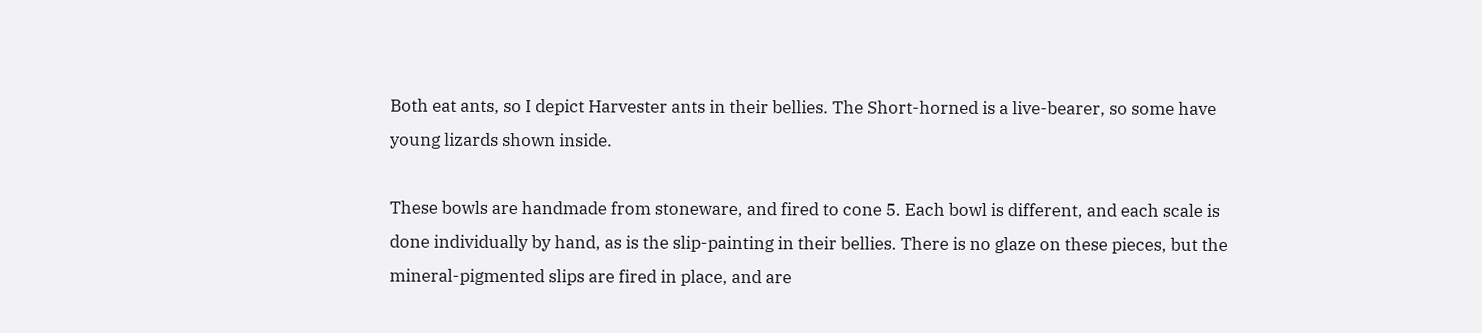Both eat ants, so I depict Harvester ants in their bellies. The Short-horned is a live-bearer, so some have young lizards shown inside.

These bowls are handmade from stoneware, and fired to cone 5. Each bowl is different, and each scale is done individually by hand, as is the slip-painting in their bellies. There is no glaze on these pieces, but the mineral-pigmented slips are fired in place, and are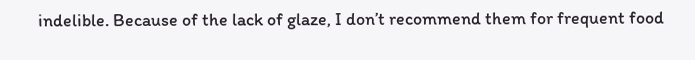indelible. Because of the lack of glaze, I don’t recommend them for frequent food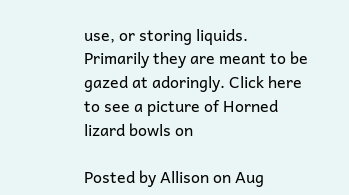use, or storing liquids. Primarily they are meant to be gazed at adoringly. Click here to see a picture of Horned lizard bowls on

Posted by Allison on Aug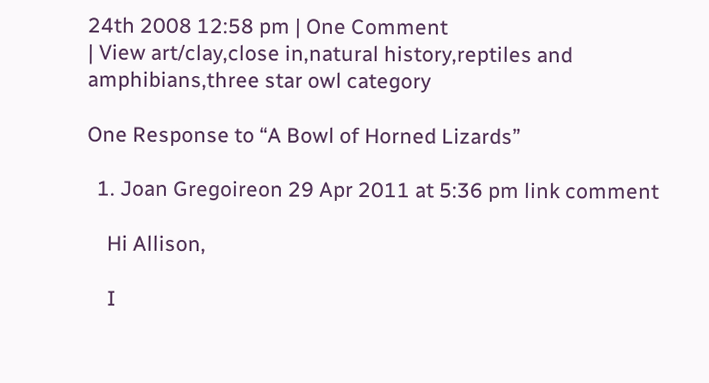24th 2008 12:58 pm | One Comment
| View art/clay,close in,natural history,reptiles and amphibians,three star owl category

One Response to “A Bowl of Horned Lizards”

  1. Joan Gregoireon 29 Apr 2011 at 5:36 pm link comment

    Hi Allison,

    I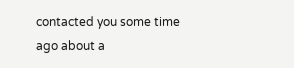contacted you some time ago about a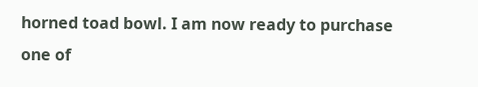horned toad bowl. I am now ready to purchase one of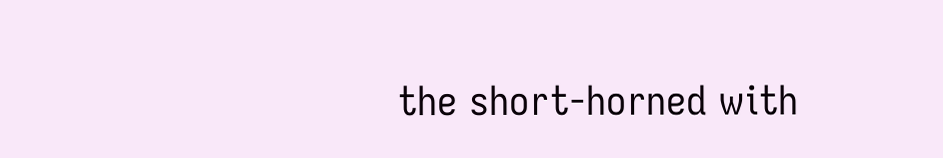the short-horned with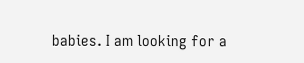babies. I am looking for a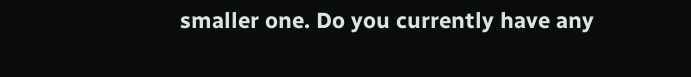smaller one. Do you currently have any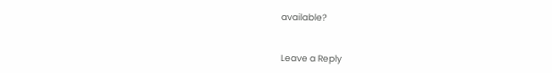available?


Leave a Reply